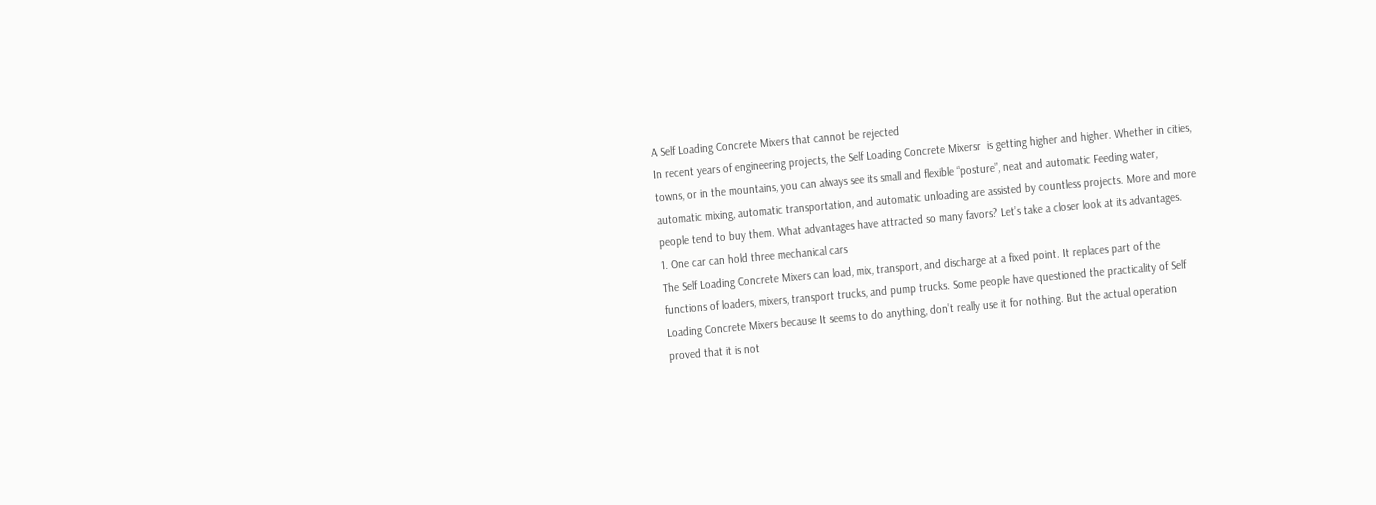A Self Loading Concrete Mixers that cannot be rejected
In recent years of engineering projects, the Self Loading Concrete Mixersr  is getting higher and higher. Whether in cities, towns, or in the mountains, you can always see its small and flexible “posture”, neat and automatic Feeding water, automatic mixing, automatic transportation, and automatic unloading are assisted by countless projects. More and more people tend to buy them. What advantages have attracted so many favors? Let’s take a closer look at its advantages.
1. One car can hold three mechanical cars
The Self Loading Concrete Mixers can load, mix, transport, and discharge at a fixed point. It replaces part of the functions of loaders, mixers, transport trucks, and pump trucks. Some people have questioned the practicality of Self Loading Concrete Mixers because It seems to do anything, don’t really use it for nothing. But the actual operation proved that it is not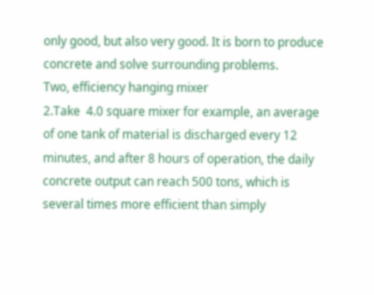only good, but also very good. It is born to produce concrete and solve surrounding problems.
Two, efficiency hanging mixer
2.Take  4.0 square mixer for example, an average of one tank of material is discharged every 12 minutes, and after 8 hours of operation, the daily concrete output can reach 500 tons, which is several times more efficient than simply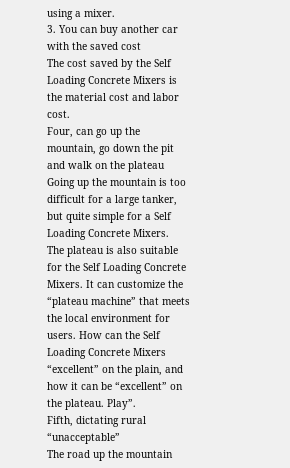using a mixer.
3. You can buy another car with the saved cost
The cost saved by the Self Loading Concrete Mixers is the material cost and labor cost.
Four, can go up the mountain, go down the pit and walk on the plateau
Going up the mountain is too difficult for a large tanker, but quite simple for a Self Loading Concrete Mixers.
The plateau is also suitable for the Self Loading Concrete Mixers. It can customize the “plateau machine” that meets the local environment for users. How can the Self Loading Concrete Mixers “excellent” on the plain, and how it can be “excellent” on the plateau. Play”.
Fifth, dictating rural “unacceptable”
The road up the mountain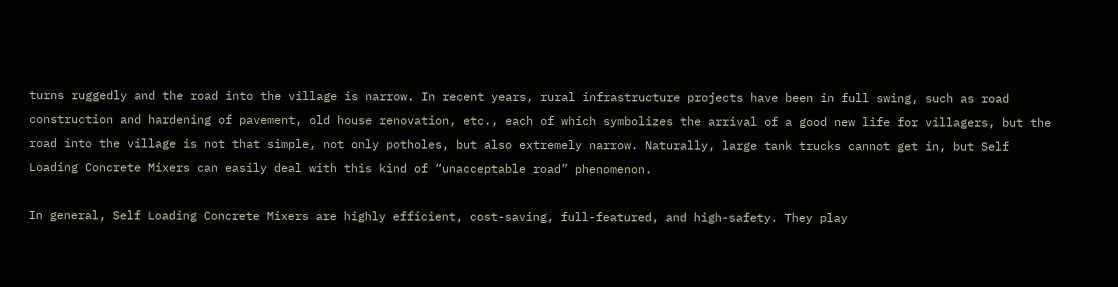turns ruggedly and the road into the village is narrow. In recent years, rural infrastructure projects have been in full swing, such as road construction and hardening of pavement, old house renovation, etc., each of which symbolizes the arrival of a good new life for villagers, but the road into the village is not that simple, not only potholes, but also extremely narrow. Naturally, large tank trucks cannot get in, but Self Loading Concrete Mixers can easily deal with this kind of “unacceptable road” phenomenon.

In general, Self Loading Concrete Mixers are highly efficient, cost-saving, full-featured, and high-safety. They play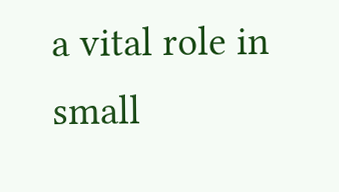a vital role in small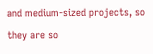and medium-sized projects, so they are so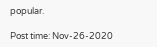popular.

Post time: Nov-26-2020